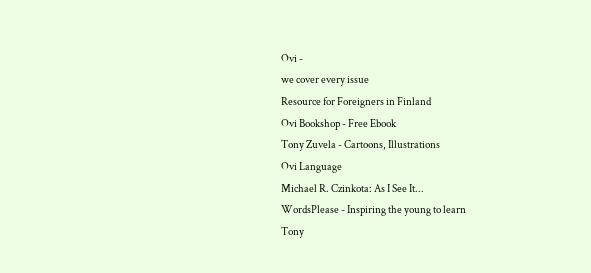Ovi -
we cover every issue
Resource for Foreigners in Finland
Ovi Bookshop - Free Ebook
Tony Zuvela - Cartoons, Illustrations
Ovi Language
Michael R. Czinkota: As I See It...
WordsPlease - Inspiring the young to learn
Tony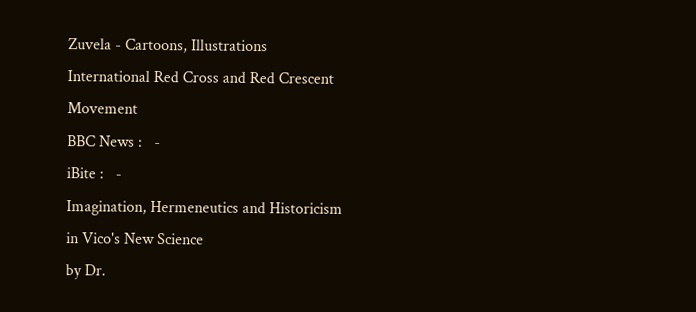Zuvela - Cartoons, Illustrations
International Red Cross and Red Crescent Movement
BBC News :   -
iBite :   -
Imagination, Hermeneutics and Historicism in Vico's New Science
by Dr.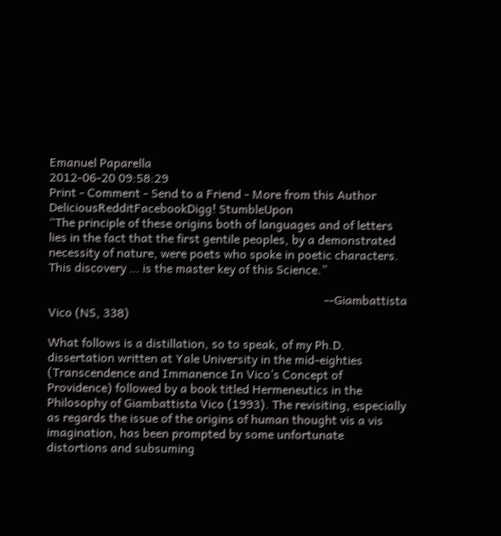Emanuel Paparella
2012-06-20 09:58:29
Print - Comment - Send to a Friend - More from this Author
DeliciousRedditFacebookDigg! StumbleUpon
“The principle of these origins both of languages and of letters lies in the fact that the first gentile peoples, by a demonstrated necessity of nature, were poets who spoke in poetic characters.  This discovery … is the master key of this Science.”

                                                                                            --Giambattista Vico (NS, 338)

What follows is a distillation, so to speak, of my Ph.D. dissertation written at Yale University in the mid-eighties (Transcendence and Immanence In Vico’s Concept of Providence) followed by a book titled Hermeneutics in the Philosophy of Giambattista Vico (1993). The revisiting, especially as regards the issue of the origins of human thought vis a vis imagination, has been prompted by some unfortunate distortions and subsuming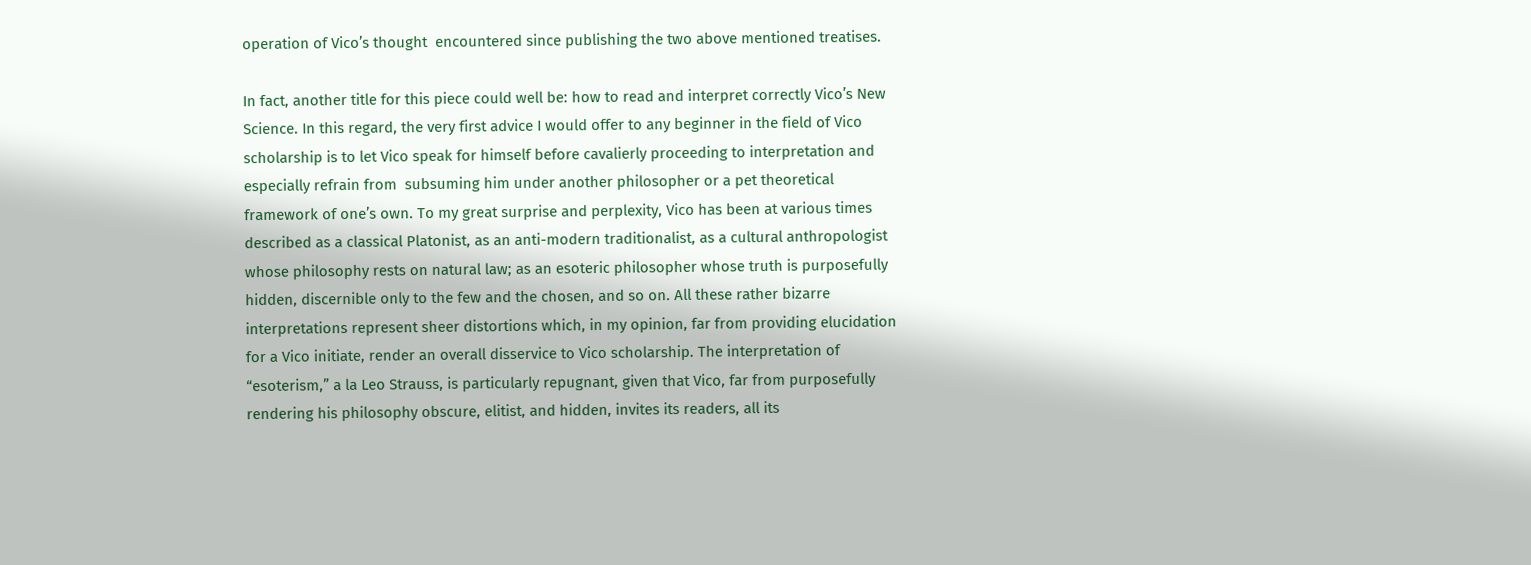operation of Vico’s thought  encountered since publishing the two above mentioned treatises.

In fact, another title for this piece could well be: how to read and interpret correctly Vico’s New Science. In this regard, the very first advice I would offer to any beginner in the field of Vico scholarship is to let Vico speak for himself before cavalierly proceeding to interpretation and especially refrain from  subsuming him under another philosopher or a pet theoretical framework of one’s own. To my great surprise and perplexity, Vico has been at various times described as a classical Platonist, as an anti-modern traditionalist, as a cultural anthropologist whose philosophy rests on natural law; as an esoteric philosopher whose truth is purposefully hidden, discernible only to the few and the chosen, and so on. All these rather bizarre interpretations represent sheer distortions which, in my opinion, far from providing elucidation for a Vico initiate, render an overall disservice to Vico scholarship. The interpretation of “esoterism,” a la Leo Strauss, is particularly repugnant, given that Vico, far from purposefully rendering his philosophy obscure, elitist, and hidden, invites its readers, all its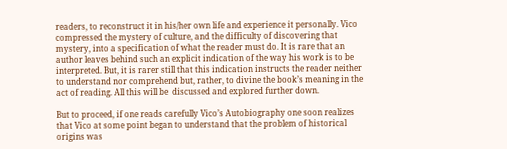readers, to reconstruct it in his/her own life and experience it personally. Vico compressed the mystery of culture, and the difficulty of discovering that mystery, into a specification of what the reader must do. It is rare that an author leaves behind such an explicit indication of the way his work is to be interpreted. But, it is rarer still that this indication instructs the reader neither to understand nor comprehend but, rather, to divine the book’s meaning in the act of reading. All this will be  discussed and explored further down.

But to proceed, if one reads carefully Vico’s Autobiography one soon realizes that Vico at some point began to understand that the problem of historical origins was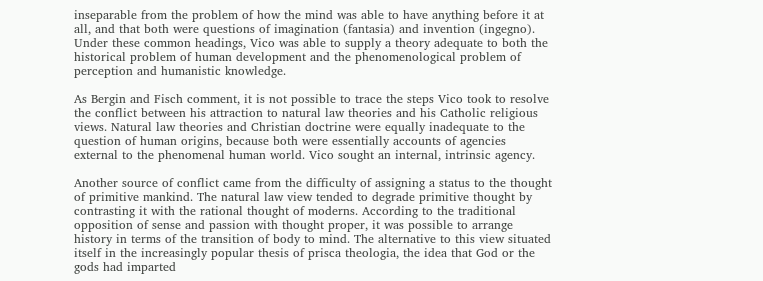inseparable from the problem of how the mind was able to have anything before it at all, and that both were questions of imagination (fantasia) and invention (ingegno). Under these common headings, Vico was able to supply a theory adequate to both the historical problem of human development and the phenomenological problem of perception and humanistic knowledge.

As Bergin and Fisch comment, it is not possible to trace the steps Vico took to resolve the conflict between his attraction to natural law theories and his Catholic religious views. Natural law theories and Christian doctrine were equally inadequate to the question of human origins, because both were essentially accounts of agencies external to the phenomenal human world. Vico sought an internal, intrinsic agency.

Another source of conflict came from the difficulty of assigning a status to the thought of primitive mankind. The natural law view tended to degrade primitive thought by contrasting it with the rational thought of moderns. According to the traditional opposition of sense and passion with thought proper, it was possible to arrange history in terms of the transition of body to mind. The alternative to this view situated itself in the increasingly popular thesis of prisca theologia, the idea that God or the gods had imparted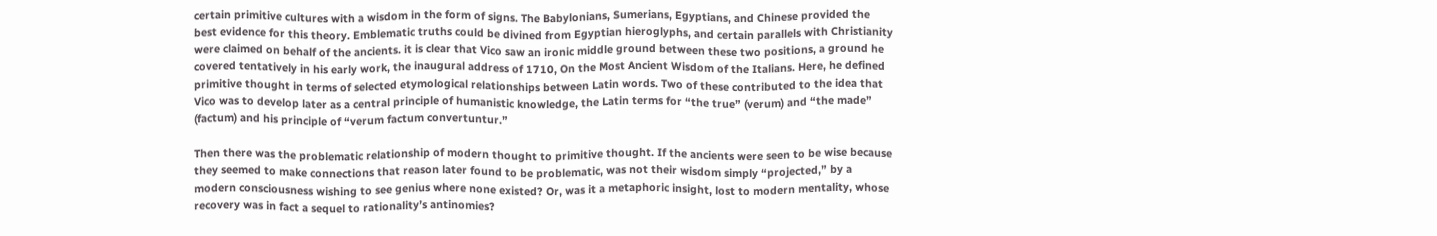certain primitive cultures with a wisdom in the form of signs. The Babylonians, Sumerians, Egyptians, and Chinese provided the best evidence for this theory. Emblematic truths could be divined from Egyptian hieroglyphs, and certain parallels with Christianity were claimed on behalf of the ancients. it is clear that Vico saw an ironic middle ground between these two positions, a ground he covered tentatively in his early work, the inaugural address of 1710, On the Most Ancient Wisdom of the Italians. Here, he defined primitive thought in terms of selected etymological relationships between Latin words. Two of these contributed to the idea that Vico was to develop later as a central principle of humanistic knowledge, the Latin terms for “the true” (verum) and “the made” (factum) and his principle of “verum factum convertuntur.”

Then there was the problematic relationship of modern thought to primitive thought. If the ancients were seen to be wise because they seemed to make connections that reason later found to be problematic, was not their wisdom simply “projected,” by a modern consciousness wishing to see genius where none existed? Or, was it a metaphoric insight, lost to modern mentality, whose recovery was in fact a sequel to rationality’s antinomies?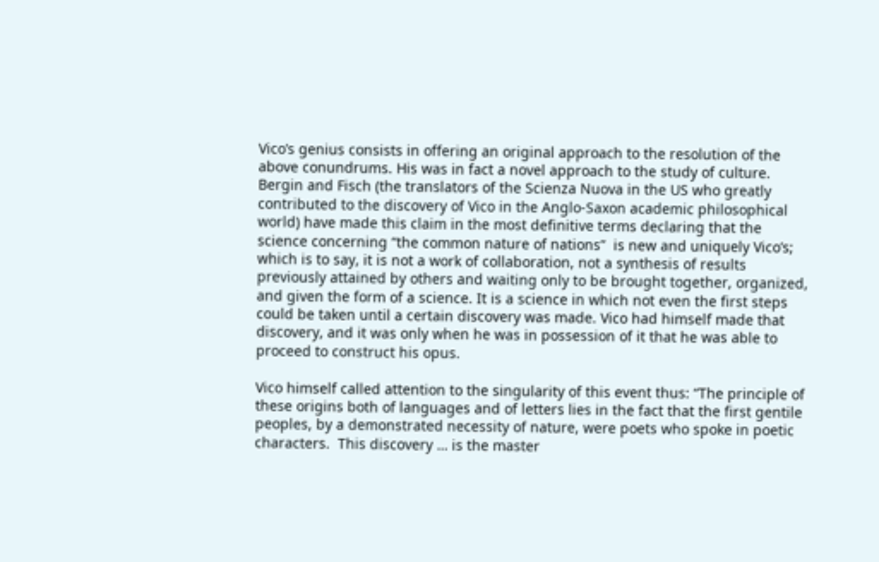Vico’s genius consists in offering an original approach to the resolution of the above conundrums. His was in fact a novel approach to the study of culture. Bergin and Fisch (the translators of the Scienza Nuova in the US who greatly contributed to the discovery of Vico in the Anglo-Saxon academic philosophical world) have made this claim in the most definitive terms declaring that the science concerning “the common nature of nations”  is new and uniquely Vico’s; which is to say, it is not a work of collaboration, not a synthesis of results previously attained by others and waiting only to be brought together, organized, and given the form of a science. It is a science in which not even the first steps could be taken until a certain discovery was made. Vico had himself made that discovery, and it was only when he was in possession of it that he was able to proceed to construct his opus.

Vico himself called attention to the singularity of this event thus: “The principle of these origins both of languages and of letters lies in the fact that the first gentile peoples, by a demonstrated necessity of nature, were poets who spoke in poetic characters.  This discovery … is the master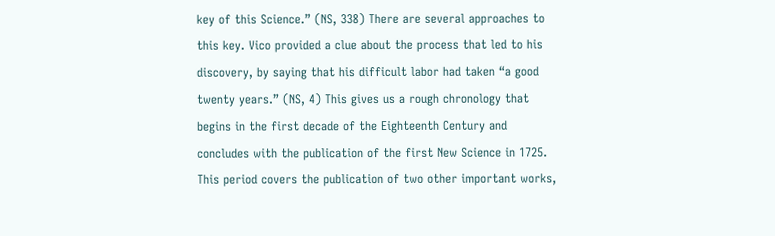key of this Science.” (NS, 338) There are several approaches to this key. Vico provided a clue about the process that led to his discovery, by saying that his difficult labor had taken “a good twenty years.” (NS, 4) This gives us a rough chronology that begins in the first decade of the Eighteenth Century and concludes with the publication of the first New Science in 1725. This period covers the publication of two other important works,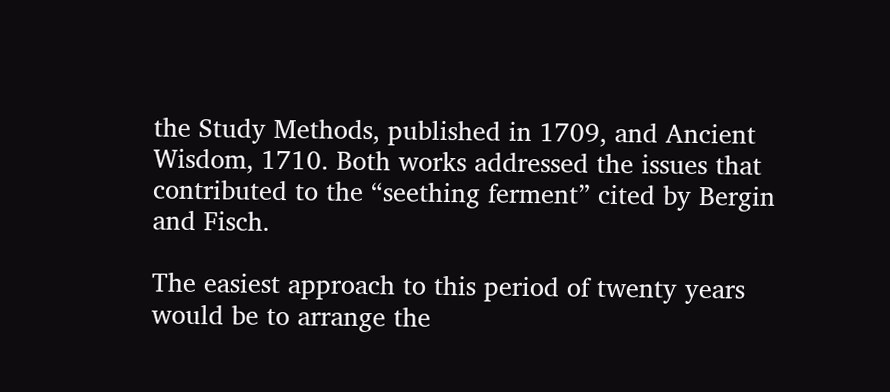the Study Methods, published in 1709, and Ancient Wisdom, 1710. Both works addressed the issues that contributed to the “seething ferment” cited by Bergin and Fisch.

The easiest approach to this period of twenty years would be to arrange the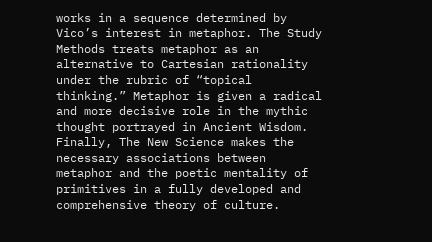works in a sequence determined by Vico’s interest in metaphor. The Study Methods treats metaphor as an alternative to Cartesian rationality under the rubric of “topical thinking.” Metaphor is given a radical and more decisive role in the mythic thought portrayed in Ancient Wisdom. Finally, The New Science makes the necessary associations between metaphor and the poetic mentality of primitives in a fully developed and comprehensive theory of culture.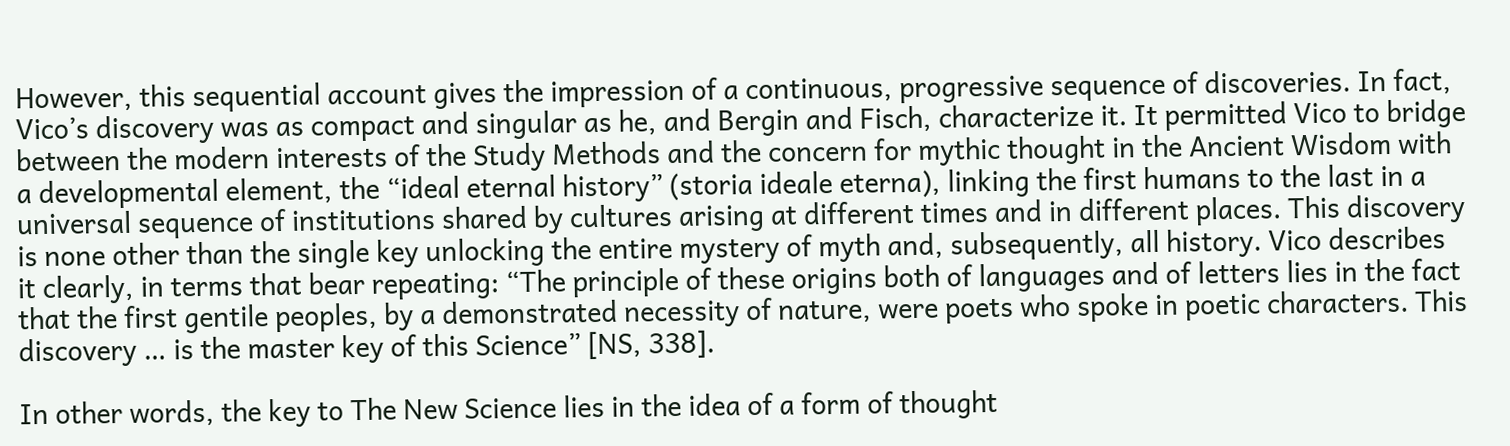However, this sequential account gives the impression of a continuous, progressive sequence of discoveries. In fact, Vico’s discovery was as compact and singular as he, and Bergin and Fisch, characterize it. It permitted Vico to bridge between the modern interests of the Study Methods and the concern for mythic thought in the Ancient Wisdom with a developmental element, the “ideal eternal history” (storia ideale eterna), linking the first humans to the last in a universal sequence of institutions shared by cultures arising at different times and in different places. This discovery is none other than the single key unlocking the entire mystery of myth and, subsequently, all history. Vico describes it clearly, in terms that bear repeating: “The principle of these origins both of languages and of letters lies in the fact that the first gentile peoples, by a demonstrated necessity of nature, were poets who spoke in poetic characters. This discovery … is the master key of this Science” [NS, 338].

In other words, the key to The New Science lies in the idea of a form of thought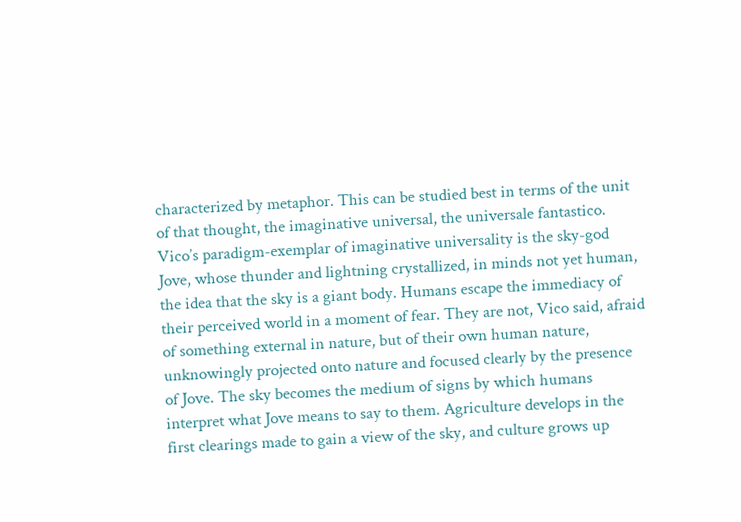characterized by metaphor. This can be studied best in terms of the unit of that thought, the imaginative universal, the universale fantastico. Vico’s paradigm-exemplar of imaginative universality is the sky-god Jove, whose thunder and lightning crystallized, in minds not yet human, the idea that the sky is a giant body. Humans escape the immediacy of their perceived world in a moment of fear. They are not, Vico said, afraid of something external in nature, but of their own human nature, unknowingly projected onto nature and focused clearly by the presence of Jove. The sky becomes the medium of signs by which humans interpret what Jove means to say to them. Agriculture develops in the first clearings made to gain a view of the sky, and culture grows up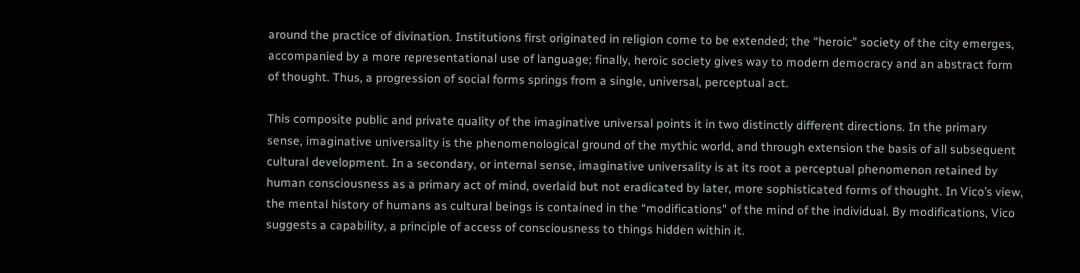around the practice of divination. Institutions first originated in religion come to be extended; the “heroic” society of the city emerges, accompanied by a more representational use of language; finally, heroic society gives way to modern democracy and an abstract form of thought. Thus, a progression of social forms springs from a single, universal, perceptual act.

This composite public and private quality of the imaginative universal points it in two distinctly different directions. In the primary sense, imaginative universality is the phenomenological ground of the mythic world, and through extension the basis of all subsequent cultural development. In a secondary, or internal sense, imaginative universality is at its root a perceptual phenomenon retained by human consciousness as a primary act of mind, overlaid but not eradicated by later, more sophisticated forms of thought. In Vico’s view, the mental history of humans as cultural beings is contained in the “modifications” of the mind of the individual. By modifications, Vico suggests a capability, a principle of access of consciousness to things hidden within it.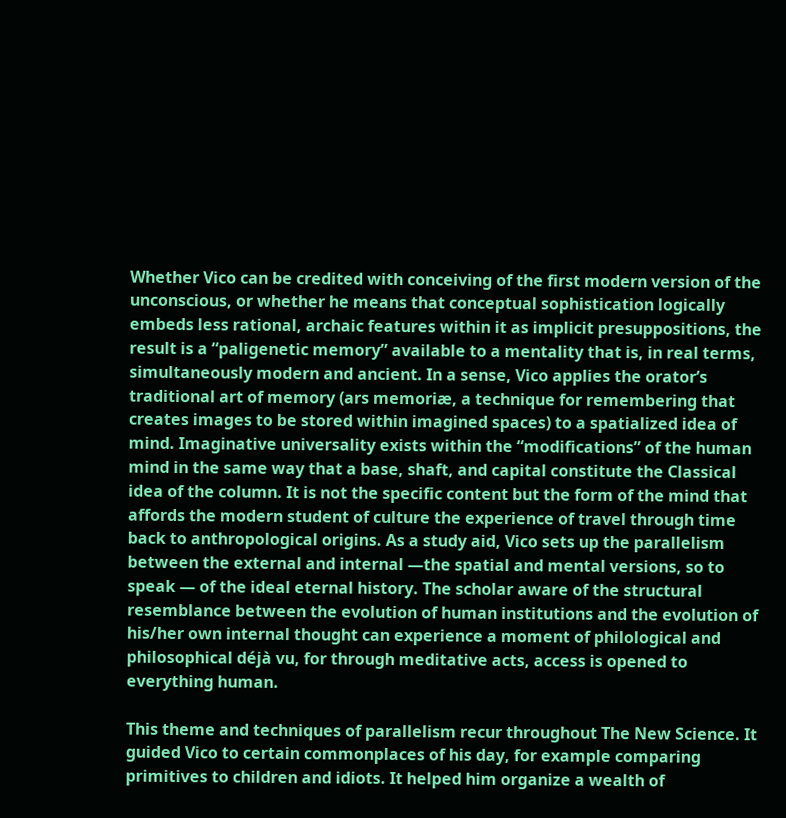Whether Vico can be credited with conceiving of the first modern version of the unconscious, or whether he means that conceptual sophistication logically embeds less rational, archaic features within it as implicit presuppositions, the result is a “paligenetic memory” available to a mentality that is, in real terms, simultaneously modern and ancient. In a sense, Vico applies the orator’s traditional art of memory (ars memoriæ, a technique for remembering that creates images to be stored within imagined spaces) to a spatialized idea of mind. Imaginative universality exists within the “modifications” of the human mind in the same way that a base, shaft, and capital constitute the Classical idea of the column. It is not the specific content but the form of the mind that affords the modern student of culture the experience of travel through time back to anthropological origins. As a study aid, Vico sets up the parallelism between the external and internal —the spatial and mental versions, so to speak — of the ideal eternal history. The scholar aware of the structural resemblance between the evolution of human institutions and the evolution of his/her own internal thought can experience a moment of philological and philosophical déjà vu, for through meditative acts, access is opened to everything human.

This theme and techniques of parallelism recur throughout The New Science. It guided Vico to certain commonplaces of his day, for example comparing primitives to children and idiots. It helped him organize a wealth of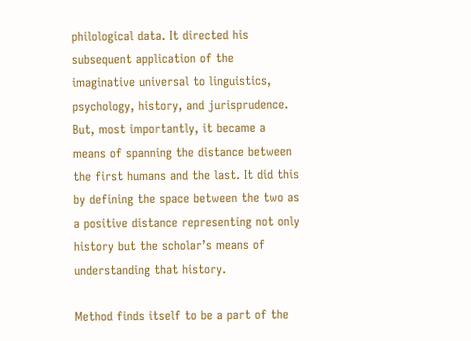philological data. It directed his subsequent application of the imaginative universal to linguistics, psychology, history, and jurisprudence. But, most importantly, it became a means of spanning the distance between the first humans and the last. It did this by defining the space between the two as a positive distance representing not only history but the scholar’s means of understanding that history.

Method finds itself to be a part of the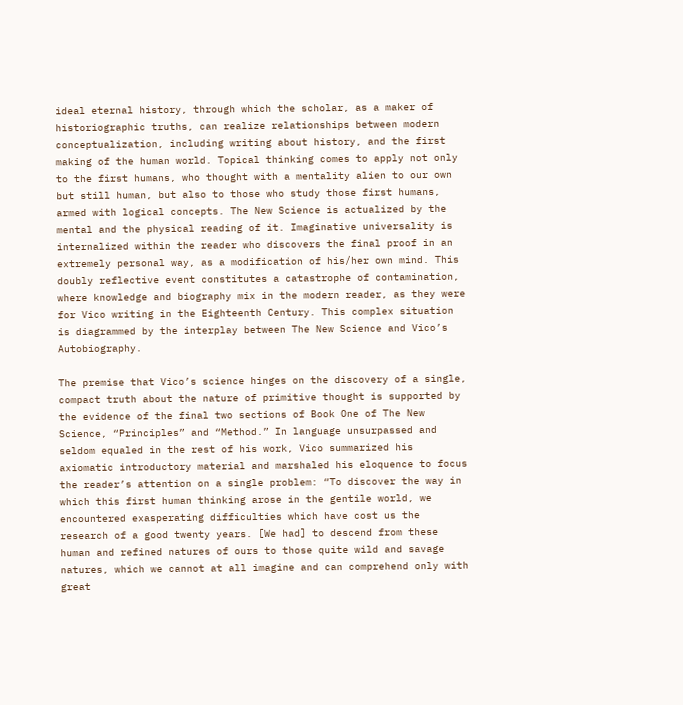ideal eternal history, through which the scholar, as a maker of historiographic truths, can realize relationships between modern conceptualization, including writing about history, and the first making of the human world. Topical thinking comes to apply not only to the first humans, who thought with a mentality alien to our own but still human, but also to those who study those first humans, armed with logical concepts. The New Science is actualized by the mental and the physical reading of it. Imaginative universality is internalized within the reader who discovers the final proof in an extremely personal way, as a modification of his/her own mind. This doubly reflective event constitutes a catastrophe of contamination, where knowledge and biography mix in the modern reader, as they were for Vico writing in the Eighteenth Century. This complex situation is diagrammed by the interplay between The New Science and Vico’s Autobiography.

The premise that Vico’s science hinges on the discovery of a single, compact truth about the nature of primitive thought is supported by the evidence of the final two sections of Book One of The New Science, “Principles” and “Method.” In language unsurpassed and seldom equaled in the rest of his work, Vico summarized his axiomatic introductory material and marshaled his eloquence to focus the reader’s attention on a single problem: “To discover the way in which this first human thinking arose in the gentile world, we encountered exasperating difficulties which have cost us the research of a good twenty years. [We had] to descend from these human and refined natures of ours to those quite wild and savage natures, which we cannot at all imagine and can comprehend only with great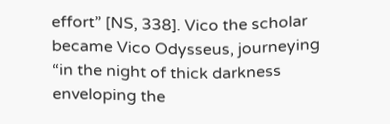effort” [NS, 338]. Vico the scholar became Vico Odysseus, journeying “in the night of thick darkness enveloping the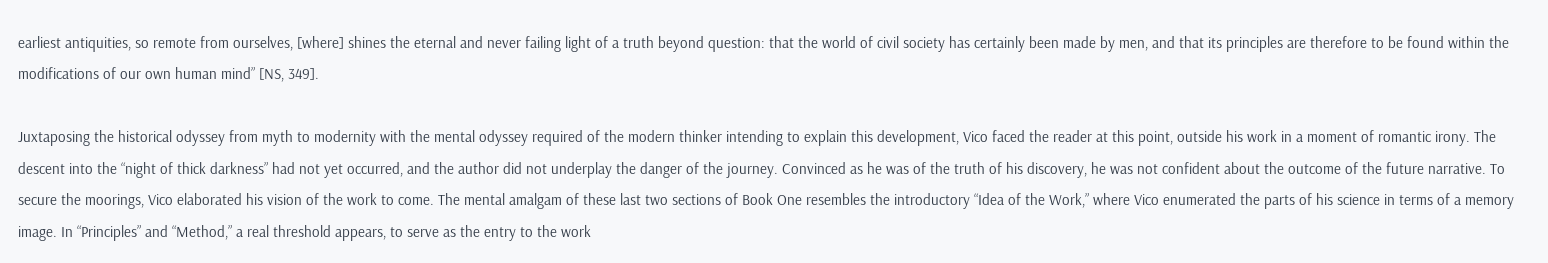earliest antiquities, so remote from ourselves, [where] shines the eternal and never failing light of a truth beyond question: that the world of civil society has certainly been made by men, and that its principles are therefore to be found within the modifications of our own human mind” [NS, 349].

Juxtaposing the historical odyssey from myth to modernity with the mental odyssey required of the modern thinker intending to explain this development, Vico faced the reader at this point, outside his work in a moment of romantic irony. The descent into the “night of thick darkness” had not yet occurred, and the author did not underplay the danger of the journey. Convinced as he was of the truth of his discovery, he was not confident about the outcome of the future narrative. To secure the moorings, Vico elaborated his vision of the work to come. The mental amalgam of these last two sections of Book One resembles the introductory “Idea of the Work,” where Vico enumerated the parts of his science in terms of a memory image. In “Principles” and “Method,” a real threshold appears, to serve as the entry to the work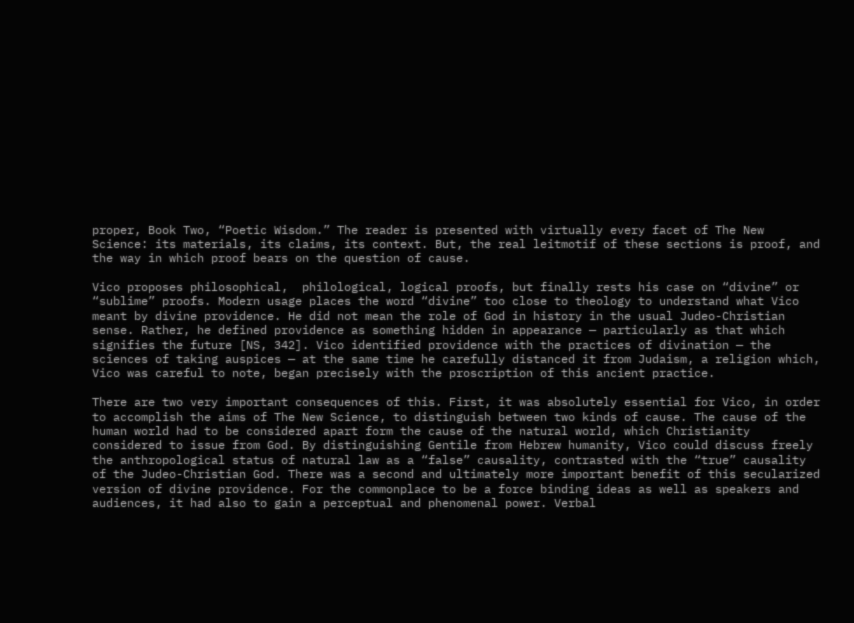proper, Book Two, “Poetic Wisdom.” The reader is presented with virtually every facet of The New Science: its materials, its claims, its context. But, the real leitmotif of these sections is proof, and the way in which proof bears on the question of cause.

Vico proposes philosophical,  philological, logical proofs, but finally rests his case on “divine” or “sublime” proofs. Modern usage places the word “divine” too close to theology to understand what Vico meant by divine providence. He did not mean the role of God in history in the usual Judeo-Christian sense. Rather, he defined providence as something hidden in appearance — particularly as that which signifies the future [NS, 342]. Vico identified providence with the practices of divination — the sciences of taking auspices — at the same time he carefully distanced it from Judaism, a religion which, Vico was careful to note, began precisely with the proscription of this ancient practice.

There are two very important consequences of this. First, it was absolutely essential for Vico, in order to accomplish the aims of The New Science, to distinguish between two kinds of cause. The cause of the human world had to be considered apart form the cause of the natural world, which Christianity considered to issue from God. By distinguishing Gentile from Hebrew humanity, Vico could discuss freely the anthropological status of natural law as a “false” causality, contrasted with the “true” causality of the Judeo-Christian God. There was a second and ultimately more important benefit of this secularized version of divine providence. For the commonplace to be a force binding ideas as well as speakers and audiences, it had also to gain a perceptual and phenomenal power. Verbal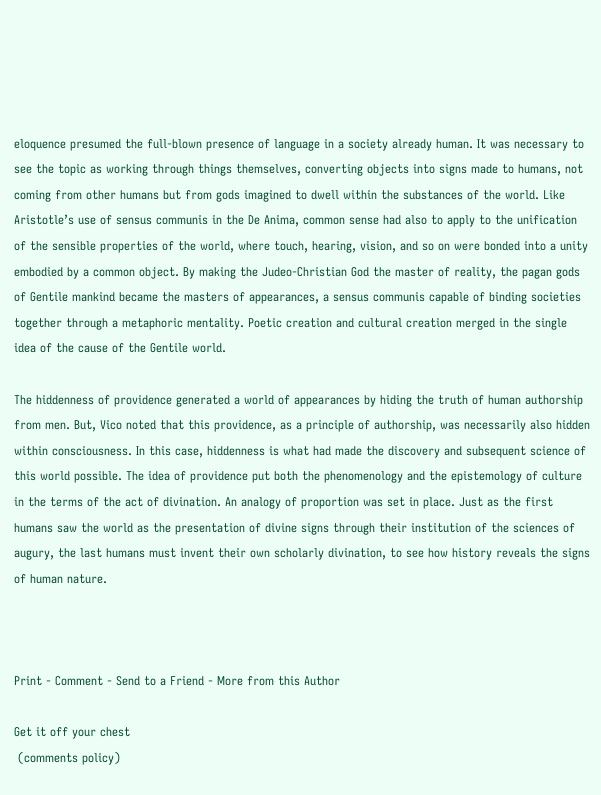eloquence presumed the full-blown presence of language in a society already human. It was necessary to see the topic as working through things themselves, converting objects into signs made to humans, not coming from other humans but from gods imagined to dwell within the substances of the world. Like Aristotle’s use of sensus communis in the De Anima, common sense had also to apply to the unification of the sensible properties of the world, where touch, hearing, vision, and so on were bonded into a unity embodied by a common object. By making the Judeo-Christian God the master of reality, the pagan gods of Gentile mankind became the masters of appearances, a sensus communis capable of binding societies together through a metaphoric mentality. Poetic creation and cultural creation merged in the single idea of the cause of the Gentile world.

The hiddenness of providence generated a world of appearances by hiding the truth of human authorship from men. But, Vico noted that this providence, as a principle of authorship, was necessarily also hidden within consciousness. In this case, hiddenness is what had made the discovery and subsequent science of this world possible. The idea of providence put both the phenomenology and the epistemology of culture in the terms of the act of divination. An analogy of proportion was set in place. Just as the first humans saw the world as the presentation of divine signs through their institution of the sciences of augury, the last humans must invent their own scholarly divination, to see how history reveals the signs of human nature.



Print - Comment - Send to a Friend - More from this Author

Get it off your chest
 (comments policy)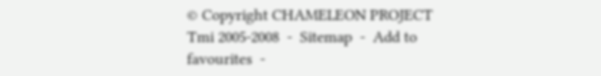© Copyright CHAMELEON PROJECT Tmi 2005-2008  -  Sitemap  -  Add to favourites  -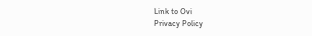Link to Ovi
Privacy Policy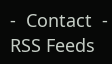-  Contact  -  RSS Feeds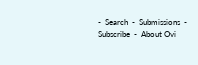-  Search  -  Submissions  -  Subscribe  -  About Ovi